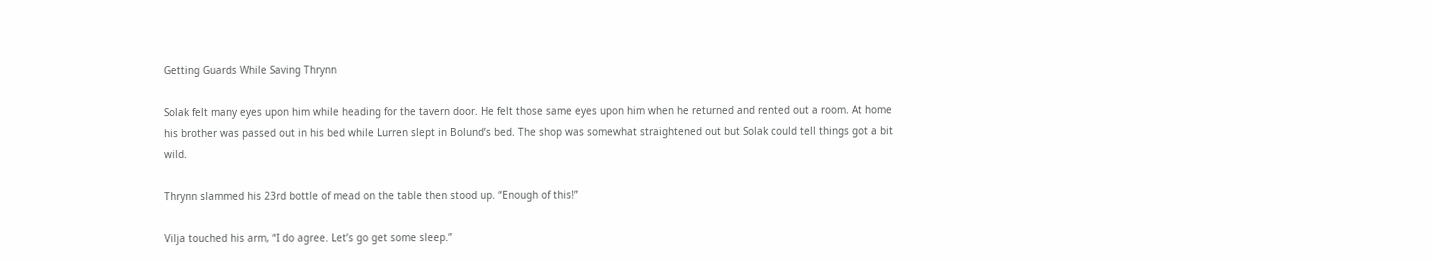Getting Guards While Saving Thrynn

Solak felt many eyes upon him while heading for the tavern door. He felt those same eyes upon him when he returned and rented out a room. At home his brother was passed out in his bed while Lurren slept in Bolund’s bed. The shop was somewhat straightened out but Solak could tell things got a bit wild.

Thrynn slammed his 23rd bottle of mead on the table then stood up. “Enough of this!”

Vilja touched his arm, “I do agree. Let’s go get some sleep.”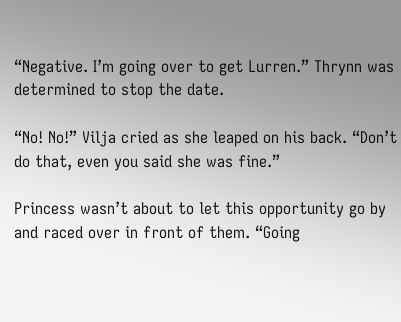“Negative. I’m going over to get Lurren.” Thrynn was determined to stop the date.

“No! No!” Vilja cried as she leaped on his back. “Don’t do that, even you said she was fine.”

Princess wasn’t about to let this opportunity go by and raced over in front of them. “Going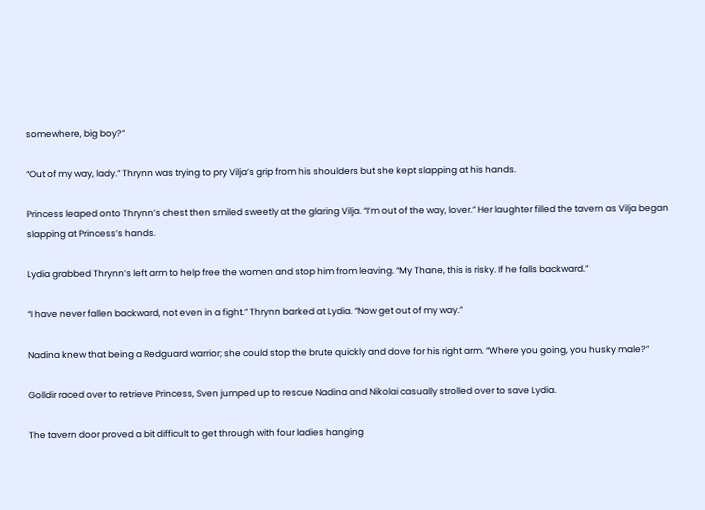somewhere, big boy?”

“Out of my way, lady.” Thrynn was trying to pry Vilja’s grip from his shoulders but she kept slapping at his hands.

Princess leaped onto Thrynn’s chest then smiled sweetly at the glaring Vilja. “I’m out of the way, lover.” Her laughter filled the tavern as Vilja began slapping at Princess’s hands.

Lydia grabbed Thrynn’s left arm to help free the women and stop him from leaving. “My Thane, this is risky. If he falls backward.”

“I have never fallen backward, not even in a fight.” Thrynn barked at Lydia. “Now get out of my way.”

Nadina knew that being a Redguard warrior; she could stop the brute quickly and dove for his right arm. “Where you going, you husky male?”

Golldir raced over to retrieve Princess, Sven jumped up to rescue Nadina and Nikolai casually strolled over to save Lydia.

The tavern door proved a bit difficult to get through with four ladies hanging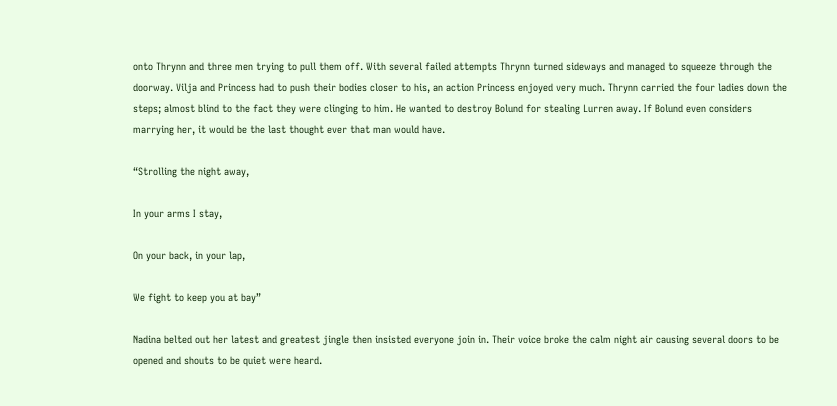onto Thrynn and three men trying to pull them off. With several failed attempts Thrynn turned sideways and managed to squeeze through the doorway. Vilja and Princess had to push their bodies closer to his, an action Princess enjoyed very much. Thrynn carried the four ladies down the steps; almost blind to the fact they were clinging to him. He wanted to destroy Bolund for stealing Lurren away. If Bolund even considers marrying her, it would be the last thought ever that man would have.

“Strolling the night away,

In your arms I stay,

On your back, in your lap,

We fight to keep you at bay”

Nadina belted out her latest and greatest jingle then insisted everyone join in. Their voice broke the calm night air causing several doors to be opened and shouts to be quiet were heard.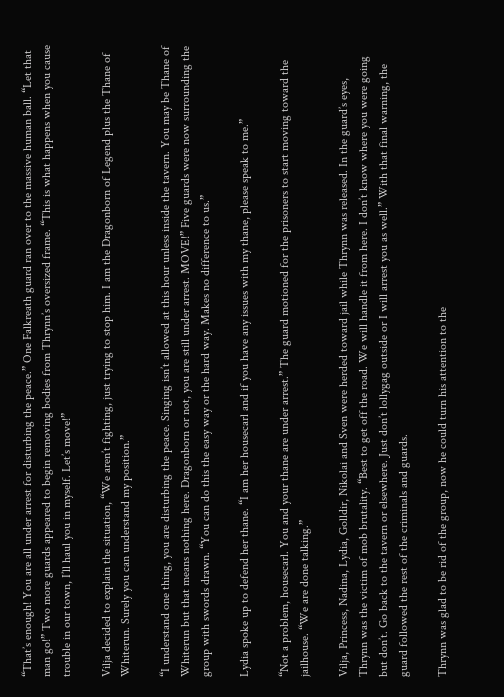“That’s enough! You are all under arrest for disturbing the peace.” One Falkreath guard ran over to the massive human ball. “Let that man go!” Two more guards appeared to begin removing bodies from Thrynn’s oversized frame. “This is what happens when you cause trouble in our town, I’ll haul you in myself. Let’s move!”

Vilja decided to explain the situation, “We aren’t fighting, just trying to stop him. I am the Dragonborn of Legend plus the Thane of Whiterun. Surely you can understand my position.”

“I understand one thing, you are disturbing the peace. Singing isn’t allowed at this hour unless inside the tavern. You may be Thane of Whiterun but that means nothing here. Dragonborn or not, you are still under arrest. MOVE!” Five guards were now surrounding the group with swords drawn. “You can do this the easy way or the hard way. Makes no difference to us.”

Lydia spoke up to defend her thane. “I am her housecarl and if you have any issues with my thane, please speak to me.”

“Not a problem, housecarl. You and your thane are under arrest.” The guard motioned for the prisoners to start moving toward the jailhouse. “We are done talking.”

Vilja, Princess, Nadina, Lydia, Golldir, Nikolai and Sven were herded toward jail while Thrynn was released. In the guard’s eyes, Thrynn was the victim of mob brutality. “Best to get off the road. We will handle it from here. I don’t know where you were going but don’t. Go back to the tavern or elsewhere. Just don’t lollygag outside or I will arrest you as well.” With that final warning, the guard followed the rest of the criminals and guards.

Thrynn was glad to be rid of the group, now he could turn his attention to the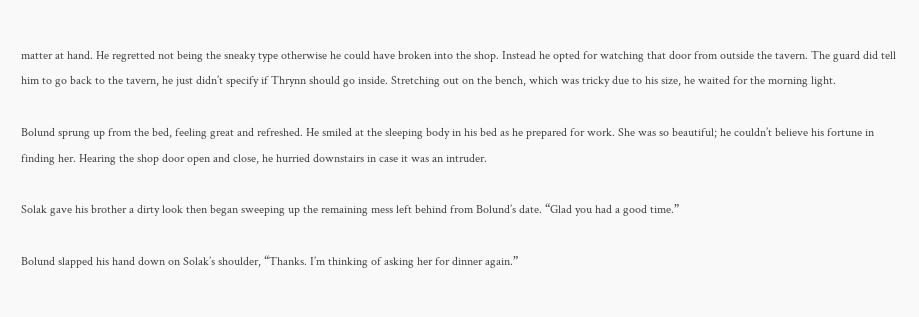matter at hand. He regretted not being the sneaky type otherwise he could have broken into the shop. Instead he opted for watching that door from outside the tavern. The guard did tell him to go back to the tavern, he just didn’t specify if Thrynn should go inside. Stretching out on the bench, which was tricky due to his size, he waited for the morning light.

Bolund sprung up from the bed, feeling great and refreshed. He smiled at the sleeping body in his bed as he prepared for work. She was so beautiful; he couldn’t believe his fortune in finding her. Hearing the shop door open and close, he hurried downstairs in case it was an intruder.

Solak gave his brother a dirty look then began sweeping up the remaining mess left behind from Bolund’s date. “Glad you had a good time.”

Bolund slapped his hand down on Solak’s shoulder, “Thanks. I’m thinking of asking her for dinner again.”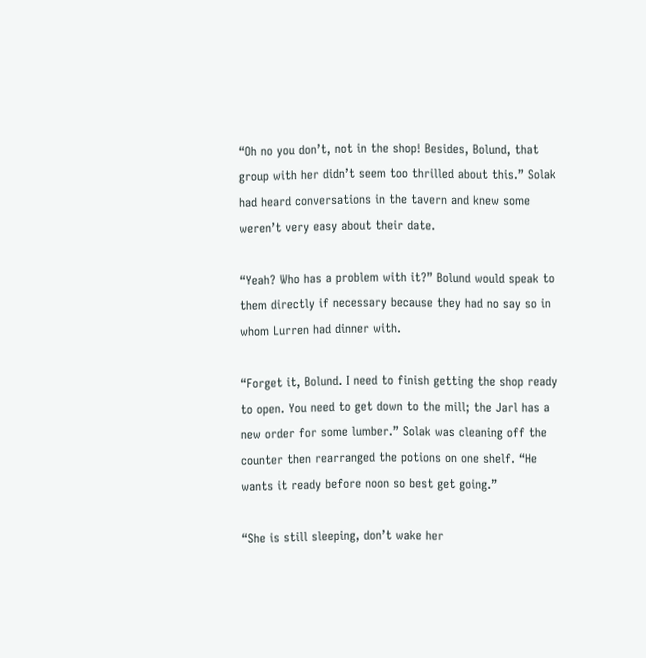“Oh no you don’t, not in the shop! Besides, Bolund, that group with her didn’t seem too thrilled about this.” Solak had heard conversations in the tavern and knew some weren’t very easy about their date.

“Yeah? Who has a problem with it?” Bolund would speak to them directly if necessary because they had no say so in whom Lurren had dinner with.

“Forget it, Bolund. I need to finish getting the shop ready to open. You need to get down to the mill; the Jarl has a new order for some lumber.” Solak was cleaning off the counter then rearranged the potions on one shelf. “He wants it ready before noon so best get going.”

“She is still sleeping, don’t wake her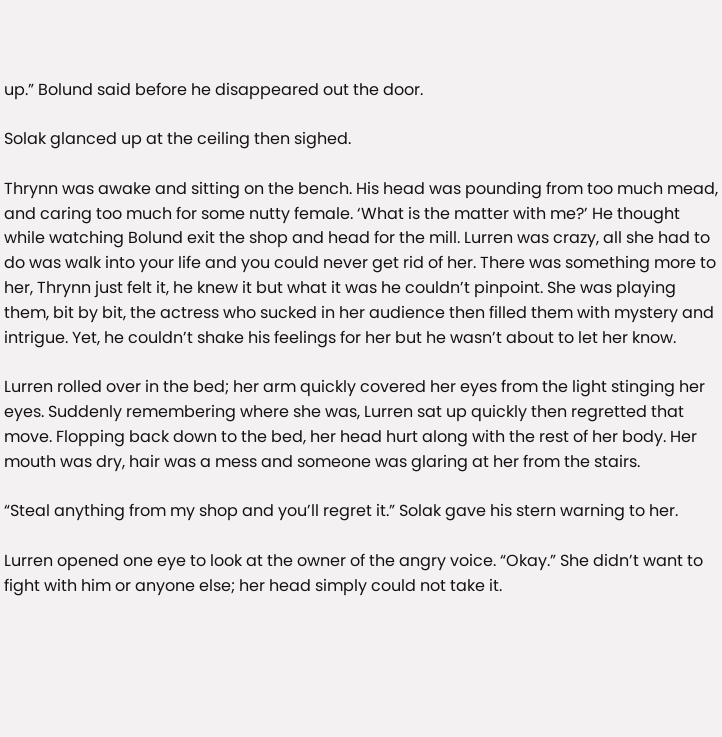up.” Bolund said before he disappeared out the door.

Solak glanced up at the ceiling then sighed.

Thrynn was awake and sitting on the bench. His head was pounding from too much mead, and caring too much for some nutty female. ‘What is the matter with me?’ He thought while watching Bolund exit the shop and head for the mill. Lurren was crazy, all she had to do was walk into your life and you could never get rid of her. There was something more to her, Thrynn just felt it, he knew it but what it was he couldn’t pinpoint. She was playing them, bit by bit, the actress who sucked in her audience then filled them with mystery and intrigue. Yet, he couldn’t shake his feelings for her but he wasn’t about to let her know.

Lurren rolled over in the bed; her arm quickly covered her eyes from the light stinging her eyes. Suddenly remembering where she was, Lurren sat up quickly then regretted that move. Flopping back down to the bed, her head hurt along with the rest of her body. Her mouth was dry, hair was a mess and someone was glaring at her from the stairs.

“Steal anything from my shop and you’ll regret it.” Solak gave his stern warning to her.

Lurren opened one eye to look at the owner of the angry voice. “Okay.” She didn’t want to fight with him or anyone else; her head simply could not take it.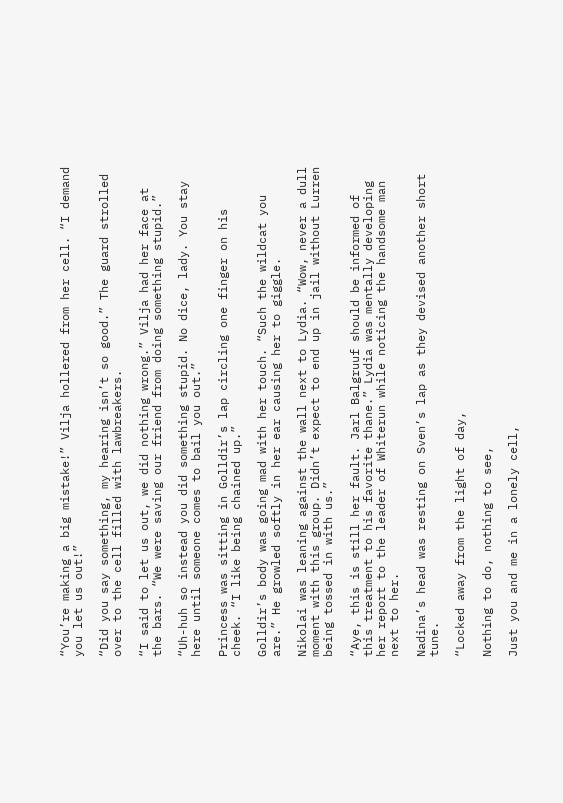“You’re making a big mistake!” Vilja hollered from her cell. “I demand you let us out!”

“Did you say something, my hearing isn’t so good.” The guard strolled over to the cell filled with lawbreakers.

“I said to let us out, we did nothing wrong.” Vilja had her face at the bars. “We were saving our friend from doing something stupid.”

“Uh-huh so instead you did something stupid. No dice, lady. You stay here until someone comes to bail you out.”

Princess was sitting in Golldir’s lap circling one finger on his cheek. “I like being chained up.”

Golldir’s body was going mad with her touch. “Such the wildcat you are.” He growled softly in her ear causing her to giggle.

Nikolai was leaning against the wall next to Lydia. “Wow, never a dull moment with this group. Didn’t expect to end up in jail without Lurren being tossed in with us.”

“Aye, this is still her fault. Jarl Balgruuf should be informed of this treatment to his favorite thane.” Lydia was mentally developing her report to the leader of Whiterun while noticing the handsome man next to her.

Nadina’s head was resting on Sven’s lap as they devised another short tune.

“Locked away from the light of day,

Nothing to do, nothing to see,

Just you and me in a lonely cell,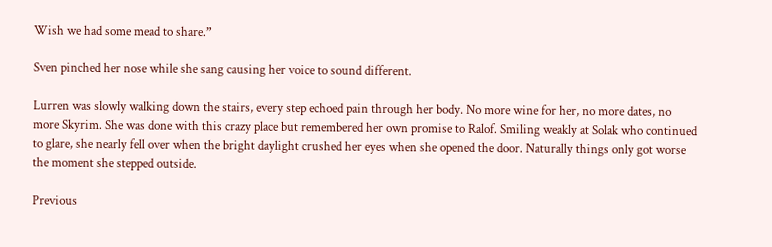Wish we had some mead to share.”

Sven pinched her nose while she sang causing her voice to sound different.

Lurren was slowly walking down the stairs, every step echoed pain through her body. No more wine for her, no more dates, no more Skyrim. She was done with this crazy place but remembered her own promise to Ralof. Smiling weakly at Solak who continued to glare, she nearly fell over when the bright daylight crushed her eyes when she opened the door. Naturally things only got worse the moment she stepped outside.

Previous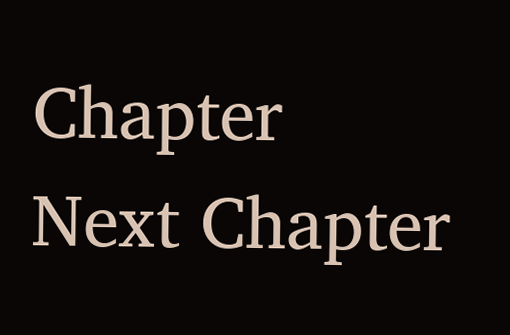Chapter                                                                                   Next Chapter